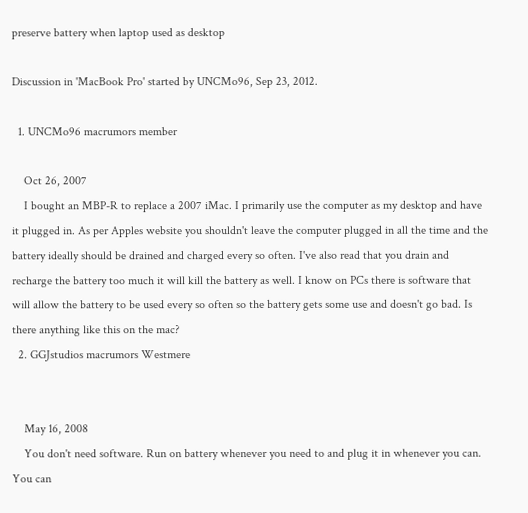preserve battery when laptop used as desktop

Discussion in 'MacBook Pro' started by UNCMo96, Sep 23, 2012.

  1. UNCMo96 macrumors member

    Oct 26, 2007
    I bought an MBP-R to replace a 2007 iMac. I primarily use the computer as my desktop and have it plugged in. As per Apples website you shouldn't leave the computer plugged in all the time and the battery ideally should be drained and charged every so often. I've also read that you drain and recharge the battery too much it will kill the battery as well. I know on PCs there is software that will allow the battery to be used every so often so the battery gets some use and doesn't go bad. Is there anything like this on the mac?
  2. GGJstudios macrumors Westmere


    May 16, 2008
    You don't need software. Run on battery whenever you need to and plug it in whenever you can. You can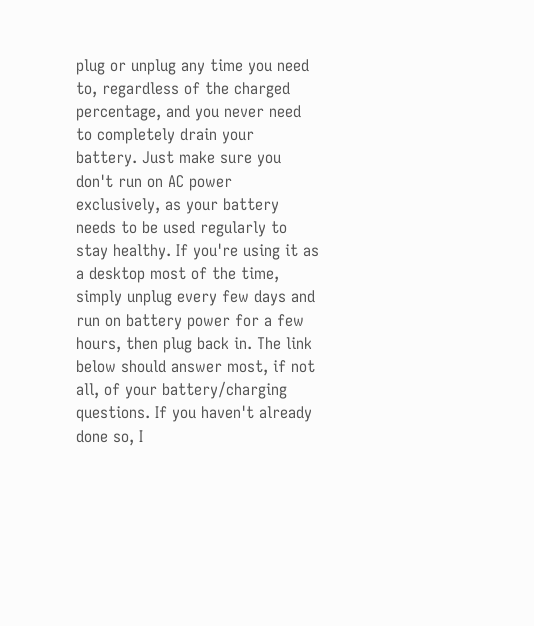plug or unplug any time you need to, regardless of the charged percentage, and you never need to completely drain your battery. Just make sure you don't run on AC power exclusively, as your battery needs to be used regularly to stay healthy. If you're using it as a desktop most of the time, simply unplug every few days and run on battery power for a few hours, then plug back in. The link below should answer most, if not all, of your battery/charging questions. If you haven't already done so, I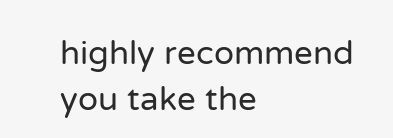highly recommend you take the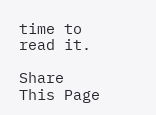time to read it.

Share This Page